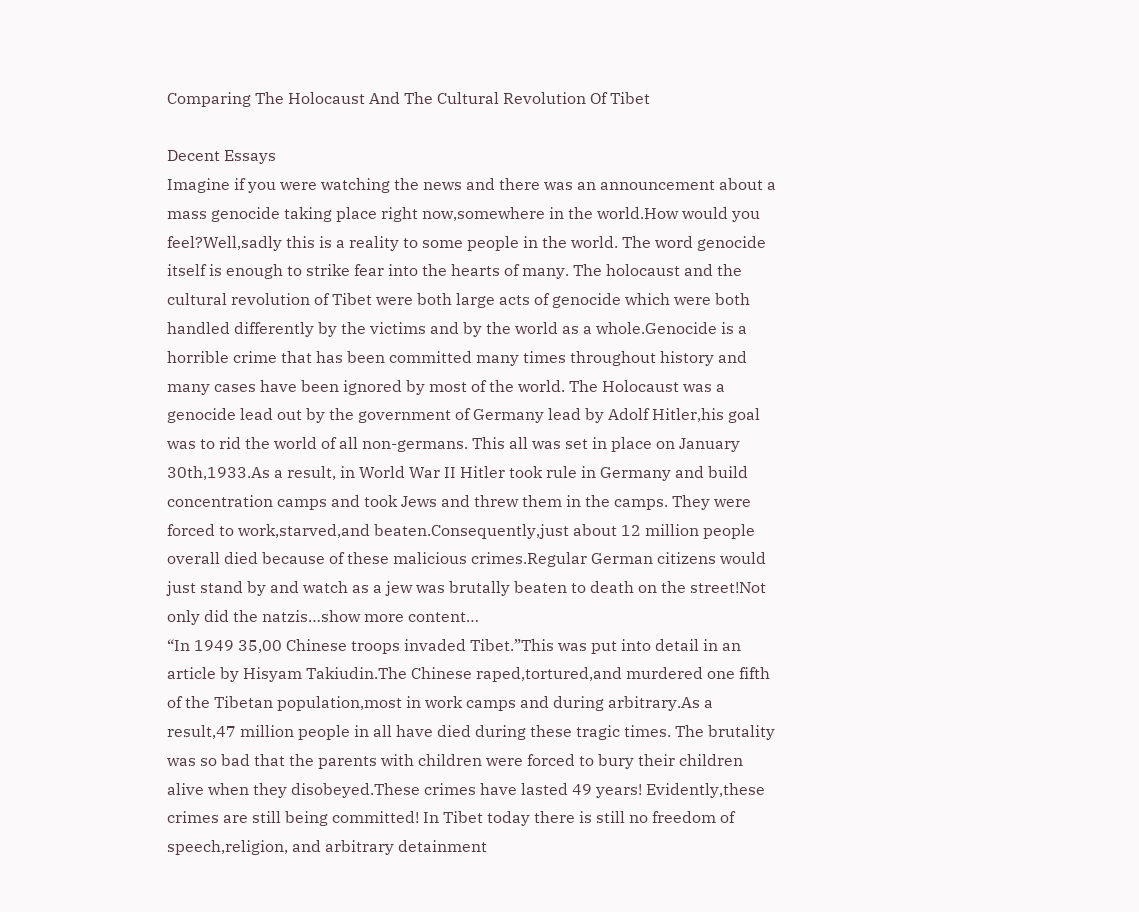Comparing The Holocaust And The Cultural Revolution Of Tibet

Decent Essays
Imagine if you were watching the news and there was an announcement about a mass genocide taking place right now,somewhere in the world.How would you feel?Well,sadly this is a reality to some people in the world. The word genocide itself is enough to strike fear into the hearts of many. The holocaust and the cultural revolution of Tibet were both large acts of genocide which were both handled differently by the victims and by the world as a whole.Genocide is a horrible crime that has been committed many times throughout history and many cases have been ignored by most of the world. The Holocaust was a genocide lead out by the government of Germany lead by Adolf Hitler,his goal was to rid the world of all non-germans. This all was set in place on January 30th,1933.As a result, in World War II Hitler took rule in Germany and build concentration camps and took Jews and threw them in the camps. They were forced to work,starved,and beaten.Consequently,just about 12 million people overall died because of these malicious crimes.Regular German citizens would just stand by and watch as a jew was brutally beaten to death on the street!Not only did the natzis…show more content…
“In 1949 35,00 Chinese troops invaded Tibet.”This was put into detail in an article by Hisyam Takiudin.The Chinese raped,tortured,and murdered one fifth of the Tibetan population,most in work camps and during arbitrary.As a result,47 million people in all have died during these tragic times. The brutality was so bad that the parents with children were forced to bury their children alive when they disobeyed.These crimes have lasted 49 years! Evidently,these crimes are still being committed! In Tibet today there is still no freedom of speech,religion, and arbitrary detainment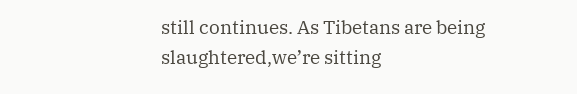still continues. As Tibetans are being slaughtered,we’re sitting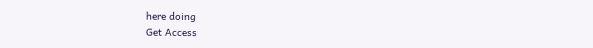here doing
Get Access